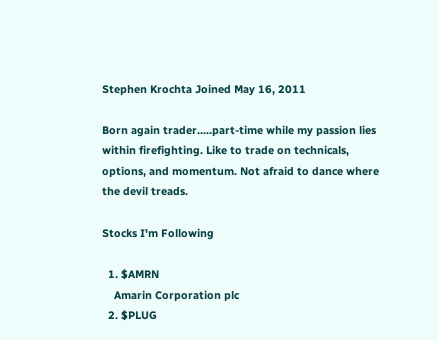Stephen Krochta Joined May 16, 2011

Born again trader.....part-time while my passion lies within firefighting. Like to trade on technicals, options, and momentum. Not afraid to dance where the devil treads.

Stocks I'm Following

  1. $AMRN
    Amarin Corporation plc
  2. $PLUG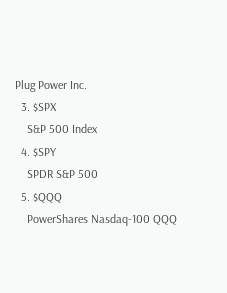Plug Power Inc.
  3. $SPX
    S&P 500 Index
  4. $SPY
    SPDR S&P 500
  5. $QQQ
    PowerShares Nasdaq-100 QQQ